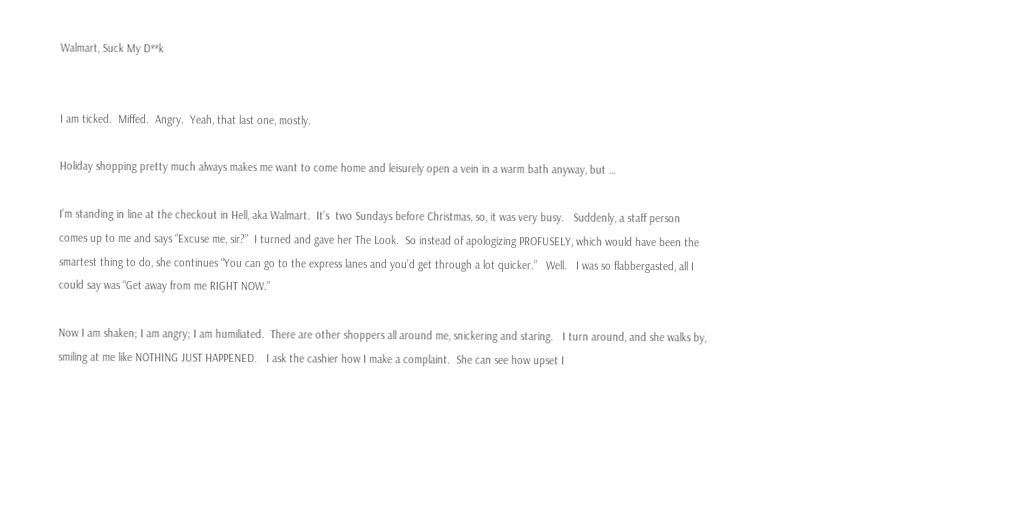Walmart, Suck My D**k


I am ticked.  Miffed.  Angry.  Yeah, that last one, mostly.

Holiday shopping pretty much always makes me want to come home and leisurely open a vein in a warm bath anyway, but …

I’m standing in line at the checkout in Hell, aka Walmart.  It’s  two Sundays before Christmas, so, it was very busy.   Suddenly, a staff person comes up to me and says “Excuse me, sir?”  I turned and gave her The Look.  So instead of apologizing PROFUSELY, which would have been the smartest thing to do, she continues “You can go to the express lanes and you’d get through a lot quicker.”   Well.   I was so flabbergasted, all I could say was “Get away from me RIGHT NOW.”

Now I am shaken; I am angry; I am humiliated.  There are other shoppers all around me, snickering and staring.   I turn around, and she walks by, smiling at me like NOTHING JUST HAPPENED.   I ask the cashier how I make a complaint.  She can see how upset I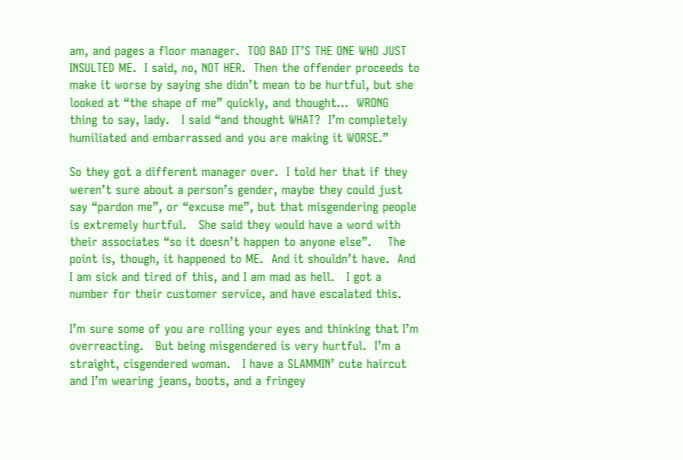am, and pages a floor manager.  TOO BAD IT’S THE ONE WHO JUST INSULTED ME.  I said, no, NOT HER.  Then the offender proceeds to make it worse by saying she didn’t mean to be hurtful, but she looked at “the shape of me” quickly, and thought…  WRONG thing to say, lady.   I said “and thought WHAT?  I’m completely humiliated and embarrassed and you are making it WORSE.”

So they got a different manager over.  I told her that if they weren’t sure about a person’s gender, maybe they could just say “pardon me”, or “excuse me”, but that misgendering people is extremely hurtful.   She said they would have a word with their associates “so it doesn’t happen to anyone else”.    The point is, though, it happened to ME.  And it shouldn’t have.  And I am sick and tired of this, and I am mad as hell.   I got a number for their customer service, and have escalated this.

I’m sure some of you are rolling your eyes and thinking that I’m overreacting.   But being misgendered is very hurtful.  I’m a straight, cisgendered woman.   I have a SLAMMIN’ cute haircut and I’m wearing jeans, boots, and a fringey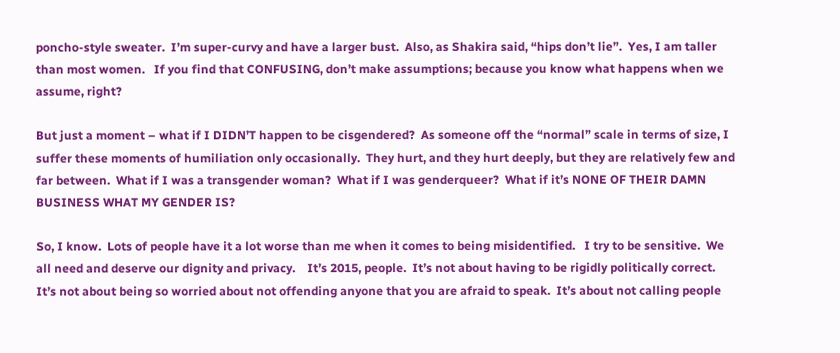poncho-style sweater.  I’m super-curvy and have a larger bust.  Also, as Shakira said, “hips don’t lie”.  Yes, I am taller than most women.   If you find that CONFUSING, don’t make assumptions; because you know what happens when we assume, right?

But just a moment – what if I DIDN’T happen to be cisgendered?  As someone off the “normal” scale in terms of size, I suffer these moments of humiliation only occasionally.  They hurt, and they hurt deeply, but they are relatively few and far between.  What if I was a transgender woman?  What if I was genderqueer?  What if it’s NONE OF THEIR DAMN BUSINESS WHAT MY GENDER IS?

So, I know.  Lots of people have it a lot worse than me when it comes to being misidentified.   I try to be sensitive.  We all need and deserve our dignity and privacy.    It’s 2015, people.  It’s not about having to be rigidly politically correct.  It’s not about being so worried about not offending anyone that you are afraid to speak.  It’s about not calling people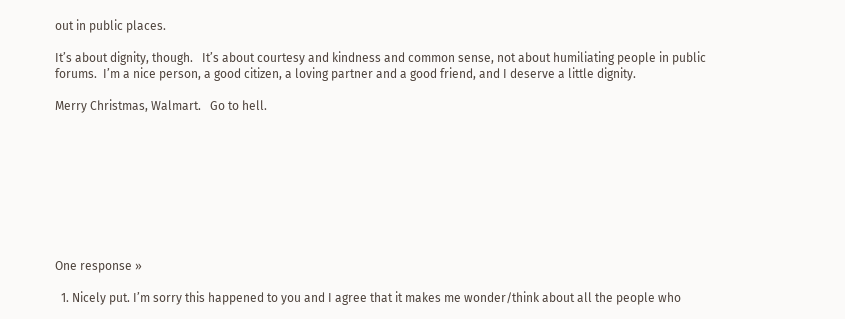out in public places.

It’s about dignity, though.   It’s about courtesy and kindness and common sense, not about humiliating people in public forums.  I’m a nice person, a good citizen, a loving partner and a good friend, and I deserve a little dignity.

Merry Christmas, Walmart.   Go to hell.









One response »

  1. Nicely put. I’m sorry this happened to you and I agree that it makes me wonder/think about all the people who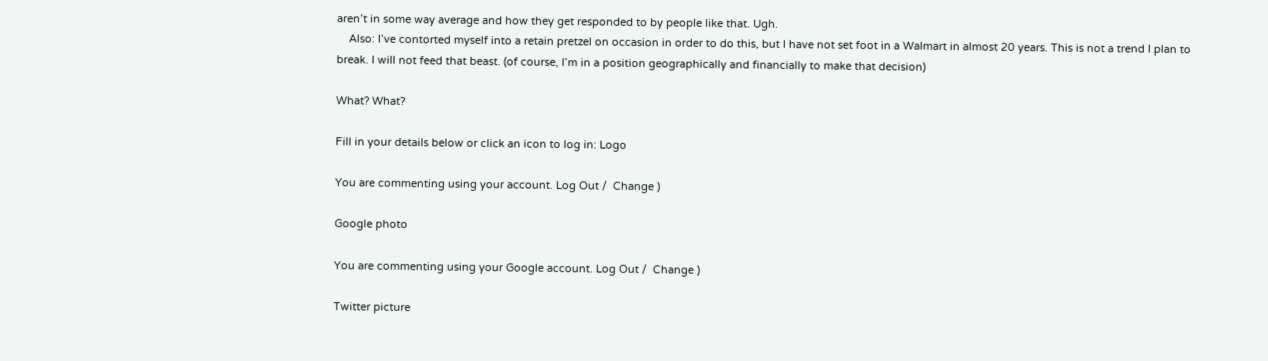aren’t in some way average and how they get responded to by people like that. Ugh.
    Also: I’ve contorted myself into a retain pretzel on occasion in order to do this, but I have not set foot in a Walmart in almost 20 years. This is not a trend I plan to break. I will not feed that beast. (of course, I’m in a position geographically and financially to make that decision)

What? What?

Fill in your details below or click an icon to log in: Logo

You are commenting using your account. Log Out /  Change )

Google photo

You are commenting using your Google account. Log Out /  Change )

Twitter picture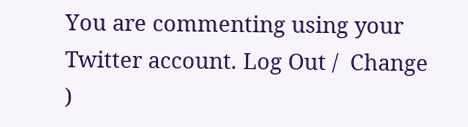You are commenting using your Twitter account. Log Out /  Change )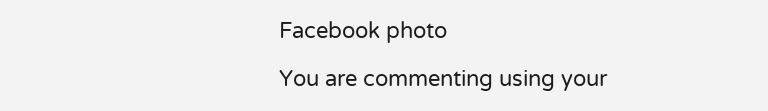Facebook photo

You are commenting using your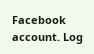Facebook account. Log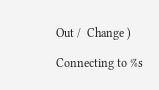Out /  Change )

Connecting to %s